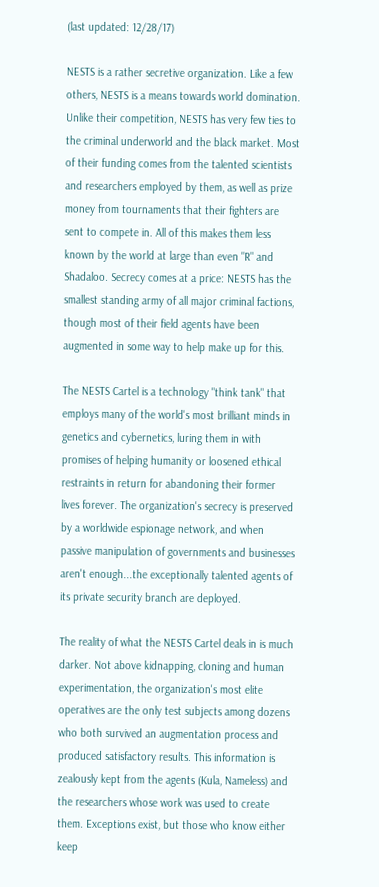(last updated: 12/28/17)

NESTS is a rather secretive organization. Like a few others, NESTS is a means towards world domination. Unlike their competition, NESTS has very few ties to the criminal underworld and the black market. Most of their funding comes from the talented scientists and researchers employed by them, as well as prize money from tournaments that their fighters are sent to compete in. All of this makes them less known by the world at large than even "R" and Shadaloo. Secrecy comes at a price: NESTS has the smallest standing army of all major criminal factions, though most of their field agents have been augmented in some way to help make up for this.

The NESTS Cartel is a technology "think tank" that employs many of the world's most brilliant minds in genetics and cybernetics, luring them in with promises of helping humanity or loosened ethical restraints in return for abandoning their former lives forever. The organization's secrecy is preserved by a worldwide espionage network, and when passive manipulation of governments and businesses aren't enough...the exceptionally talented agents of its private security branch are deployed.

The reality of what the NESTS Cartel deals in is much darker. Not above kidnapping, cloning and human experimentation, the organization's most elite operatives are the only test subjects among dozens who both survived an augmentation process and produced satisfactory results. This information is zealously kept from the agents (Kula, Nameless) and the researchers whose work was used to create them. Exceptions exist, but those who know either keep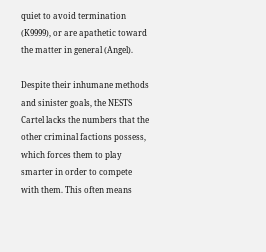quiet to avoid termination (K9999), or are apathetic toward the matter in general (Angel).

Despite their inhumane methods and sinister goals, the NESTS Cartel lacks the numbers that the other criminal factions possess, which forces them to play smarter in order to compete with them. This often means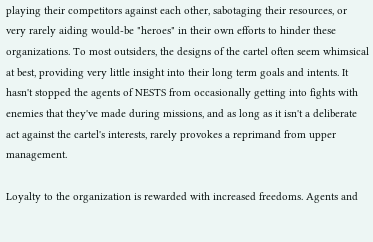playing their competitors against each other, sabotaging their resources, or very rarely aiding would-be "heroes" in their own efforts to hinder these organizations. To most outsiders, the designs of the cartel often seem whimsical at best, providing very little insight into their long term goals and intents. It hasn't stopped the agents of NESTS from occasionally getting into fights with enemies that they've made during missions, and as long as it isn't a deliberate act against the cartel's interests, rarely provokes a reprimand from upper management.

Loyalty to the organization is rewarded with increased freedoms. Agents and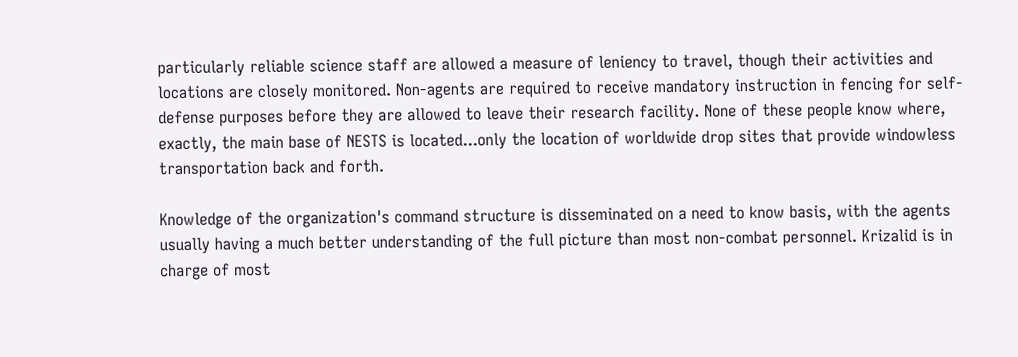particularly reliable science staff are allowed a measure of leniency to travel, though their activities and locations are closely monitored. Non-agents are required to receive mandatory instruction in fencing for self-defense purposes before they are allowed to leave their research facility. None of these people know where, exactly, the main base of NESTS is located...only the location of worldwide drop sites that provide windowless transportation back and forth.

Knowledge of the organization's command structure is disseminated on a need to know basis, with the agents usually having a much better understanding of the full picture than most non-combat personnel. Krizalid is in charge of most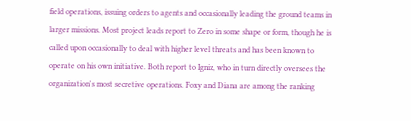field operations, issuing orders to agents and occasionally leading the ground teams in larger missions. Most project leads report to Zero in some shape or form, though he is called upon occasionally to deal with higher level threats and has been known to operate on his own initiative. Both report to Igniz, who in turn directly oversees the organization's most secretive operations. Foxy and Diana are among the ranking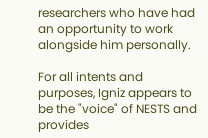researchers who have had an opportunity to work alongside him personally.

For all intents and purposes, Igniz appears to be the "voice" of NESTS and provides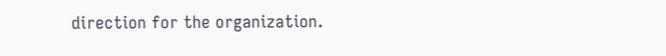direction for the organization.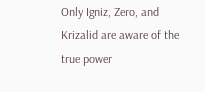Only Igniz, Zero, and Krizalid are aware of the true power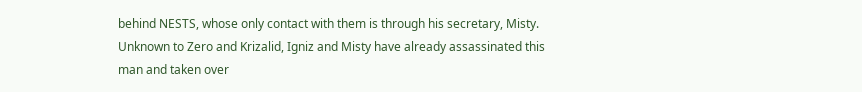behind NESTS, whose only contact with them is through his secretary, Misty. Unknown to Zero and Krizalid, Igniz and Misty have already assassinated this man and taken over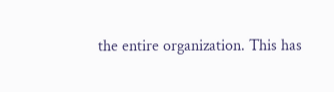the entire organization. This has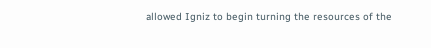allowed Igniz to begin turning the resources of the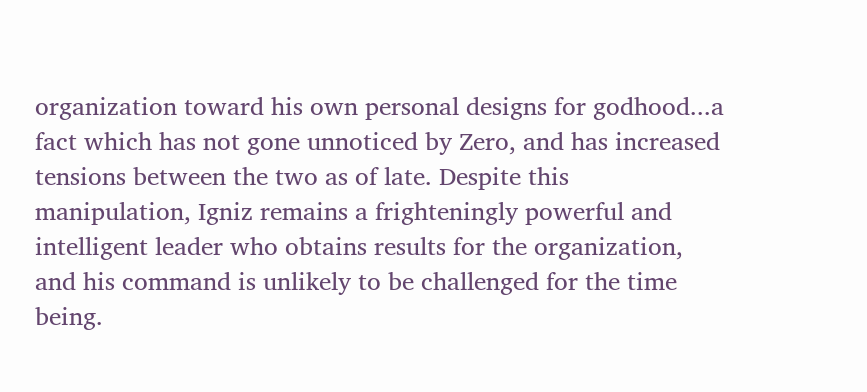organization toward his own personal designs for godhood...a fact which has not gone unnoticed by Zero, and has increased tensions between the two as of late. Despite this manipulation, Igniz remains a frighteningly powerful and intelligent leader who obtains results for the organization, and his command is unlikely to be challenged for the time being.